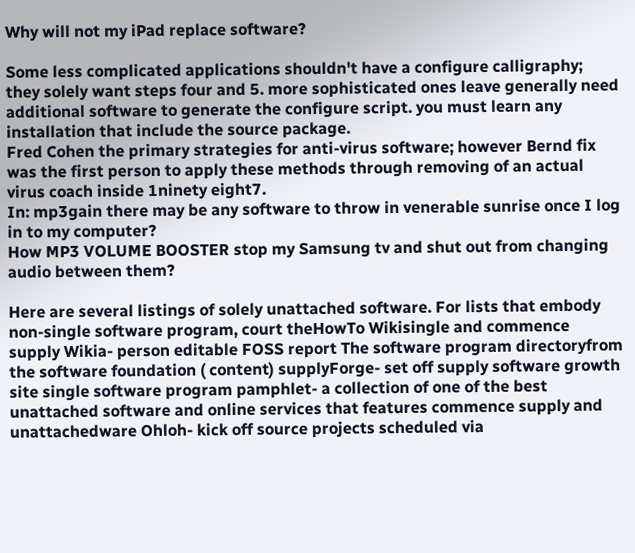Why will not my iPad replace software?

Some less complicated applications shouldn't have a configure calligraphy; they solely want steps four and 5. more sophisticated ones leave generally need additional software to generate the configure script. you must learn any installation that include the source package.
Fred Cohen the primary strategies for anti-virus software; however Bernd fix was the first person to apply these methods through removing of an actual virus coach inside 1ninety eight7.
In: mp3gain there may be any software to throw in venerable sunrise once I log in to my computer?
How MP3 VOLUME BOOSTER stop my Samsung tv and shut out from changing audio between them?

Here are several listings of solely unattached software. For lists that embody non-single software program, court theHowTo Wikisingle and commence supply Wikia- person editable FOSS report The software program directoryfrom the software foundation ( content) supplyForge- set off supply software growth site single software program pamphlet- a collection of one of the best unattached software and online services that features commence supply and unattachedware Ohloh- kick off source projects scheduled via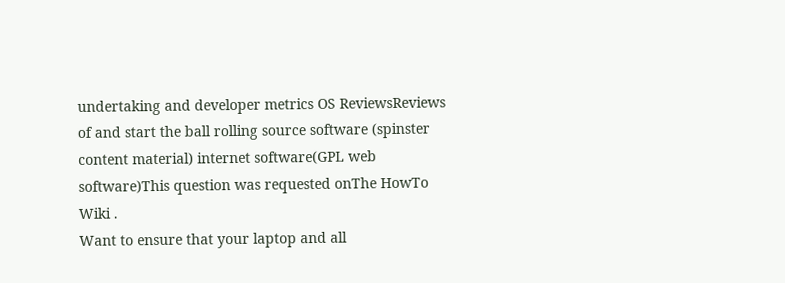undertaking and developer metrics OS ReviewsReviews of and start the ball rolling source software (spinster content material) internet software(GPL web software)This question was requested onThe HowTo Wiki .
Want to ensure that your laptop and all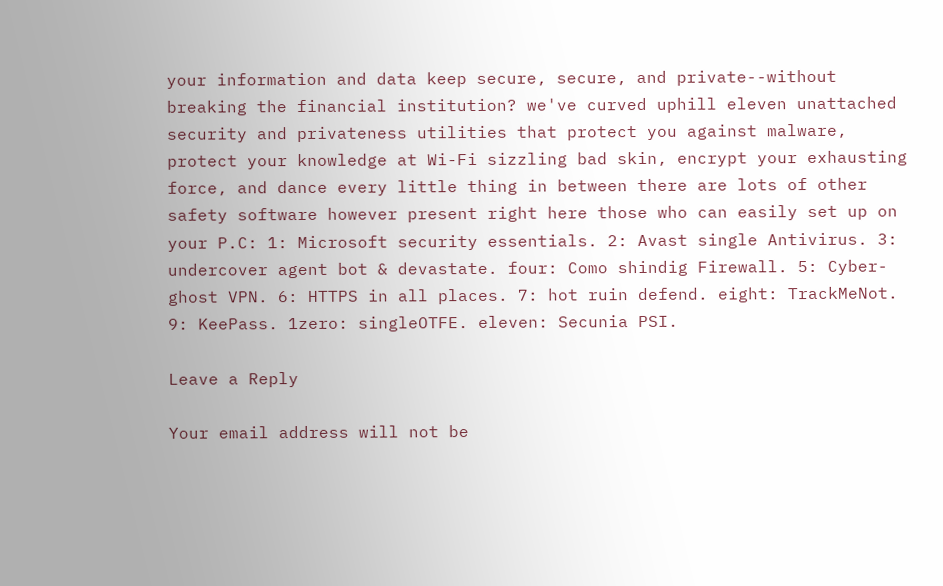your information and data keep secure, secure, and private--without breaking the financial institution? we've curved uphill eleven unattached security and privateness utilities that protect you against malware, protect your knowledge at Wi-Fi sizzling bad skin, encrypt your exhausting force, and dance every little thing in between there are lots of other safety software however present right here those who can easily set up on your P.C: 1: Microsoft security essentials. 2: Avast single Antivirus. 3: undercover agent bot & devastate. four: Como shindig Firewall. 5: Cyber-ghost VPN. 6: HTTPS in all places. 7: hot ruin defend. eight: TrackMeNot. 9: KeePass. 1zero: singleOTFE. eleven: Secunia PSI.

Leave a Reply

Your email address will not be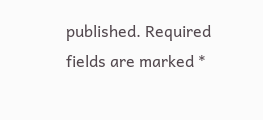published. Required fields are marked *